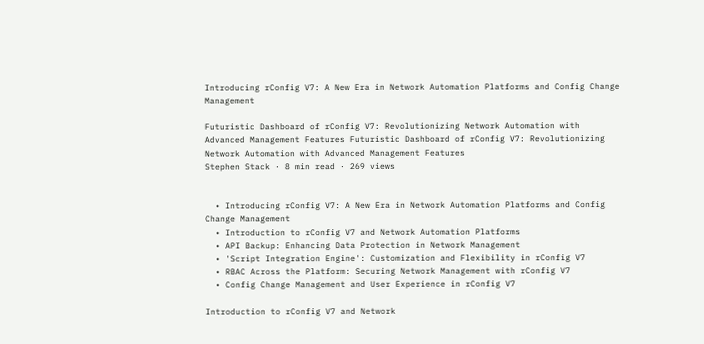Introducing rConfig V7: A New Era in Network Automation Platforms and Config Change Management

Futuristic Dashboard of rConfig V7: Revolutionizing Network Automation with Advanced Management Features Futuristic Dashboard of rConfig V7: Revolutionizing Network Automation with Advanced Management Features
Stephen Stack · 8 min read · 269 views


  • Introducing rConfig V7: A New Era in Network Automation Platforms and Config Change Management
  • Introduction to rConfig V7 and Network Automation Platforms
  • API Backup: Enhancing Data Protection in Network Management
  • 'Script Integration Engine': Customization and Flexibility in rConfig V7
  • RBAC Across the Platform: Securing Network Management with rConfig V7
  • Config Change Management and User Experience in rConfig V7

Introduction to rConfig V7 and Network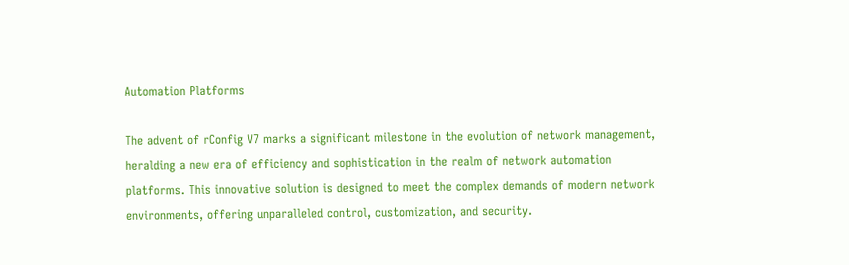Automation Platforms

The advent of rConfig V7 marks a significant milestone in the evolution of network management, heralding a new era of efficiency and sophistication in the realm of network automation platforms. This innovative solution is designed to meet the complex demands of modern network environments, offering unparalleled control, customization, and security.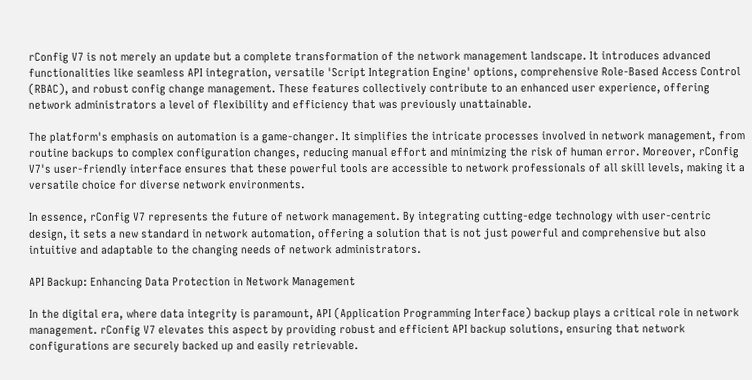rConfig V7 is not merely an update but a complete transformation of the network management landscape. It introduces advanced functionalities like seamless API integration, versatile 'Script Integration Engine' options, comprehensive Role-Based Access Control (RBAC), and robust config change management. These features collectively contribute to an enhanced user experience, offering network administrators a level of flexibility and efficiency that was previously unattainable.

The platform's emphasis on automation is a game-changer. It simplifies the intricate processes involved in network management, from routine backups to complex configuration changes, reducing manual effort and minimizing the risk of human error. Moreover, rConfig V7's user-friendly interface ensures that these powerful tools are accessible to network professionals of all skill levels, making it a versatile choice for diverse network environments.

In essence, rConfig V7 represents the future of network management. By integrating cutting-edge technology with user-centric design, it sets a new standard in network automation, offering a solution that is not just powerful and comprehensive but also intuitive and adaptable to the changing needs of network administrators.

API Backup: Enhancing Data Protection in Network Management

In the digital era, where data integrity is paramount, API (Application Programming Interface) backup plays a critical role in network management. rConfig V7 elevates this aspect by providing robust and efficient API backup solutions, ensuring that network configurations are securely backed up and easily retrievable.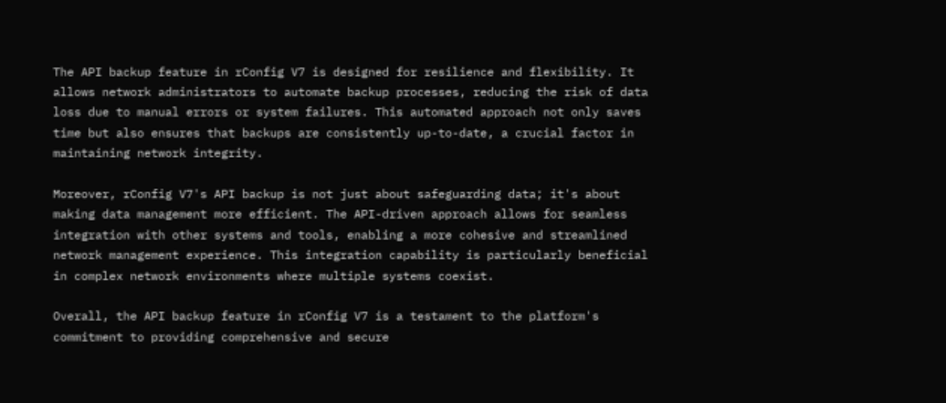The API backup feature in rConfig V7 is designed for resilience and flexibility. It allows network administrators to automate backup processes, reducing the risk of data loss due to manual errors or system failures. This automated approach not only saves time but also ensures that backups are consistently up-to-date, a crucial factor in maintaining network integrity.

Moreover, rConfig V7's API backup is not just about safeguarding data; it's about making data management more efficient. The API-driven approach allows for seamless integration with other systems and tools, enabling a more cohesive and streamlined network management experience. This integration capability is particularly beneficial in complex network environments where multiple systems coexist.

Overall, the API backup feature in rConfig V7 is a testament to the platform's commitment to providing comprehensive and secure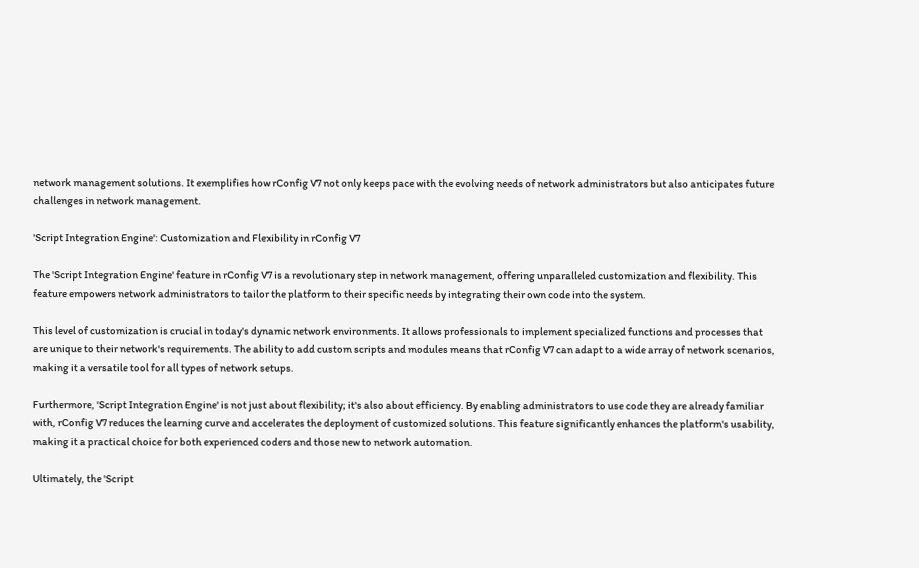network management solutions. It exemplifies how rConfig V7 not only keeps pace with the evolving needs of network administrators but also anticipates future challenges in network management.

'Script Integration Engine': Customization and Flexibility in rConfig V7

The 'Script Integration Engine' feature in rConfig V7 is a revolutionary step in network management, offering unparalleled customization and flexibility. This feature empowers network administrators to tailor the platform to their specific needs by integrating their own code into the system.

This level of customization is crucial in today's dynamic network environments. It allows professionals to implement specialized functions and processes that are unique to their network's requirements. The ability to add custom scripts and modules means that rConfig V7 can adapt to a wide array of network scenarios, making it a versatile tool for all types of network setups.

Furthermore, 'Script Integration Engine' is not just about flexibility; it's also about efficiency. By enabling administrators to use code they are already familiar with, rConfig V7 reduces the learning curve and accelerates the deployment of customized solutions. This feature significantly enhances the platform's usability, making it a practical choice for both experienced coders and those new to network automation.

Ultimately, the 'Script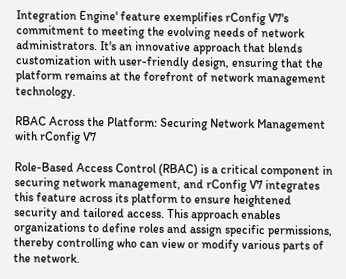Integration Engine' feature exemplifies rConfig V7's commitment to meeting the evolving needs of network administrators. It's an innovative approach that blends customization with user-friendly design, ensuring that the platform remains at the forefront of network management technology.

RBAC Across the Platform: Securing Network Management with rConfig V7

Role-Based Access Control (RBAC) is a critical component in securing network management, and rConfig V7 integrates this feature across its platform to ensure heightened security and tailored access. This approach enables organizations to define roles and assign specific permissions, thereby controlling who can view or modify various parts of the network.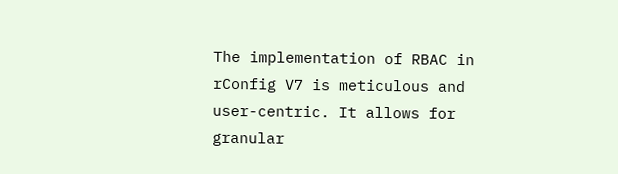The implementation of RBAC in rConfig V7 is meticulous and user-centric. It allows for granular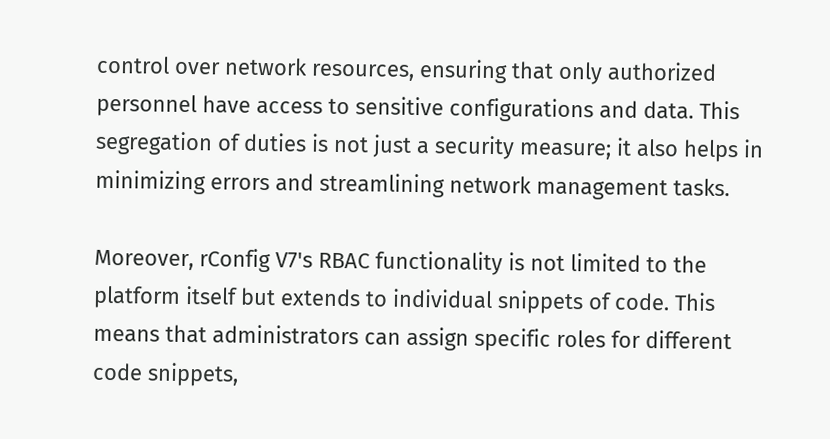control over network resources, ensuring that only authorized personnel have access to sensitive configurations and data. This segregation of duties is not just a security measure; it also helps in minimizing errors and streamlining network management tasks.

Moreover, rConfig V7's RBAC functionality is not limited to the platform itself but extends to individual snippets of code. This means that administrators can assign specific roles for different code snippets,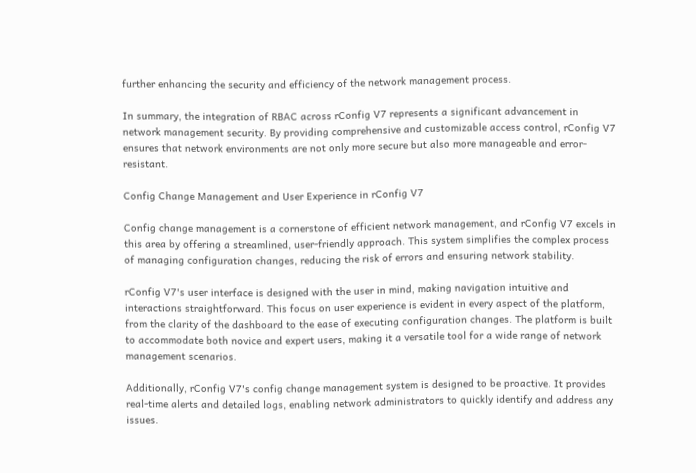further enhancing the security and efficiency of the network management process.

In summary, the integration of RBAC across rConfig V7 represents a significant advancement in network management security. By providing comprehensive and customizable access control, rConfig V7 ensures that network environments are not only more secure but also more manageable and error-resistant.

Config Change Management and User Experience in rConfig V7

Config change management is a cornerstone of efficient network management, and rConfig V7 excels in this area by offering a streamlined, user-friendly approach. This system simplifies the complex process of managing configuration changes, reducing the risk of errors and ensuring network stability.

rConfig V7's user interface is designed with the user in mind, making navigation intuitive and interactions straightforward. This focus on user experience is evident in every aspect of the platform, from the clarity of the dashboard to the ease of executing configuration changes. The platform is built to accommodate both novice and expert users, making it a versatile tool for a wide range of network management scenarios.

Additionally, rConfig V7's config change management system is designed to be proactive. It provides real-time alerts and detailed logs, enabling network administrators to quickly identify and address any issues.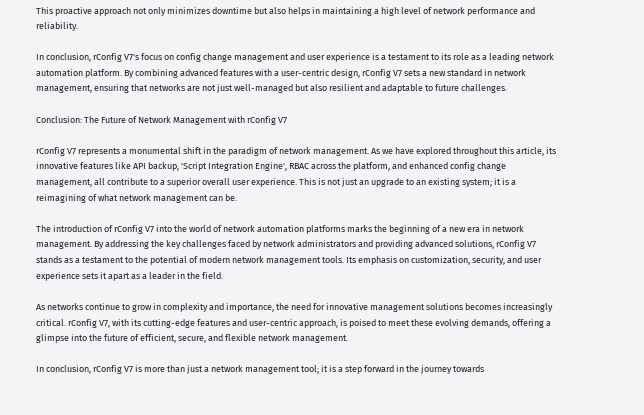This proactive approach not only minimizes downtime but also helps in maintaining a high level of network performance and reliability.

In conclusion, rConfig V7's focus on config change management and user experience is a testament to its role as a leading network automation platform. By combining advanced features with a user-centric design, rConfig V7 sets a new standard in network management, ensuring that networks are not just well-managed but also resilient and adaptable to future challenges.

Conclusion: The Future of Network Management with rConfig V7

rConfig V7 represents a monumental shift in the paradigm of network management. As we have explored throughout this article, its innovative features like API backup, 'Script Integration Engine', RBAC across the platform, and enhanced config change management, all contribute to a superior overall user experience. This is not just an upgrade to an existing system; it is a reimagining of what network management can be.

The introduction of rConfig V7 into the world of network automation platforms marks the beginning of a new era in network management. By addressing the key challenges faced by network administrators and providing advanced solutions, rConfig V7 stands as a testament to the potential of modern network management tools. Its emphasis on customization, security, and user experience sets it apart as a leader in the field.

As networks continue to grow in complexity and importance, the need for innovative management solutions becomes increasingly critical. rConfig V7, with its cutting-edge features and user-centric approach, is poised to meet these evolving demands, offering a glimpse into the future of efficient, secure, and flexible network management.

In conclusion, rConfig V7 is more than just a network management tool; it is a step forward in the journey towards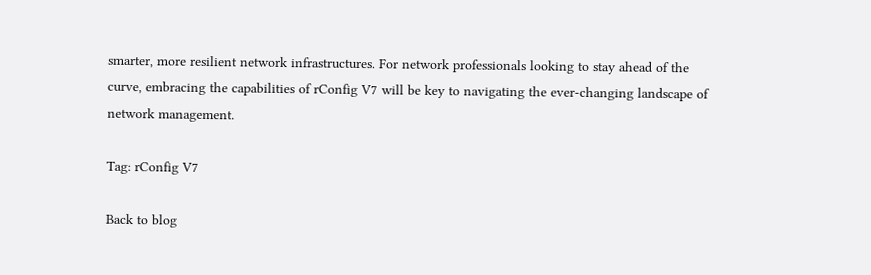smarter, more resilient network infrastructures. For network professionals looking to stay ahead of the curve, embracing the capabilities of rConfig V7 will be key to navigating the ever-changing landscape of network management.

Tag: rConfig V7

Back to blog